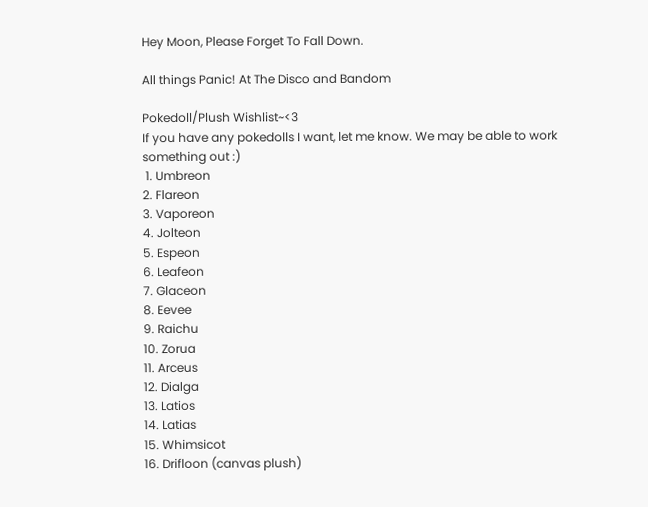Hey Moon, Please Forget To Fall Down.

All things Panic! At The Disco and Bandom

Pokedoll/Plush Wishlist~<3
If you have any pokedolls I want, let me know. We may be able to work something out :)
 1. Umbreon
2. Flareon
3. Vaporeon
4. Jolteon
5. Espeon
6. Leafeon
7. Glaceon
8. Eevee
9. Raichu
10. Zorua
11. Arceus
12. Dialga
13. Latios
14. Latias
15. Whimsicot
16. Drifloon (canvas plush)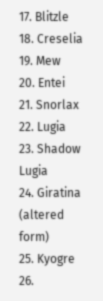17. Blitzle
18. Creselia
19. Mew
20. Entei
21. Snorlax
22. Lugia
23. Shadow Lugia
24. Giratina (altered form)
25. Kyogre
26.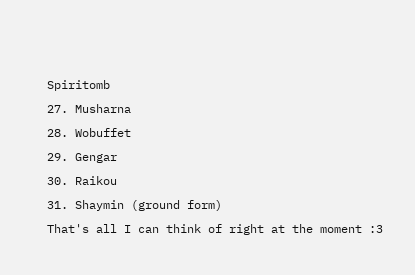Spiritomb
27. Musharna
28. Wobuffet
29. Gengar
30. Raikou
31. Shaymin (ground form)
That's all I can think of right at the moment :3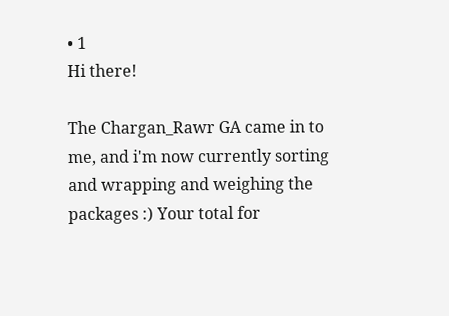• 1
Hi there!

The Chargan_Rawr GA came in to me, and i'm now currently sorting and wrapping and weighing the packages :) Your total for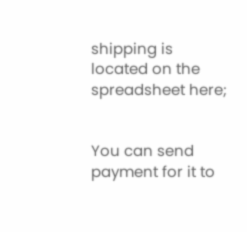shipping is located on the spreadsheet here;


You can send payment for it to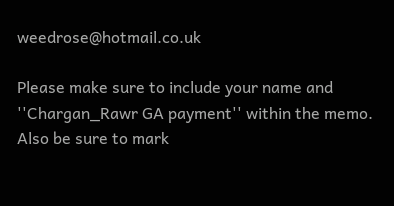weedrose@hotmail.co.uk

Please make sure to include your name and ''Chargan_Rawr GA payment'' within the memo. Also be sure to mark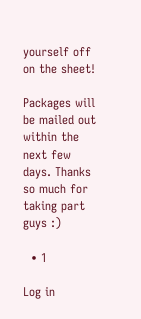yourself off on the sheet!

Packages will be mailed out within the next few days. Thanks so much for taking part guys :)

  • 1

Log in